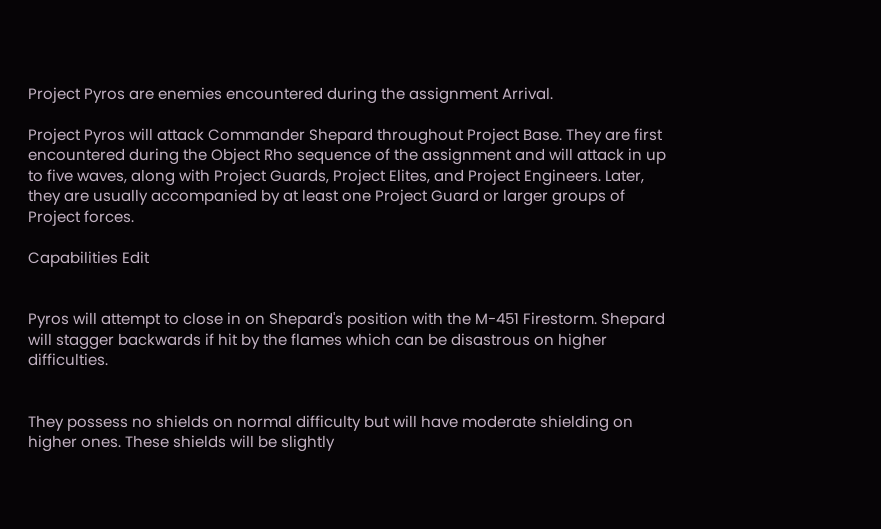Project Pyros are enemies encountered during the assignment Arrival.

Project Pyros will attack Commander Shepard throughout Project Base. They are first encountered during the Object Rho sequence of the assignment and will attack in up to five waves, along with Project Guards, Project Elites, and Project Engineers. Later, they are usually accompanied by at least one Project Guard or larger groups of Project forces.

Capabilities Edit


Pyros will attempt to close in on Shepard's position with the M-451 Firestorm. Shepard will stagger backwards if hit by the flames which can be disastrous on higher difficulties.


They possess no shields on normal difficulty but will have moderate shielding on higher ones. These shields will be slightly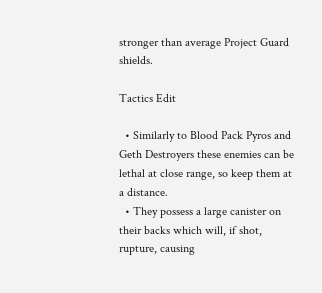stronger than average Project Guard shields.

Tactics Edit

  • Similarly to Blood Pack Pyros and Geth Destroyers these enemies can be lethal at close range, so keep them at a distance.
  • They possess a large canister on their backs which will, if shot, rupture, causing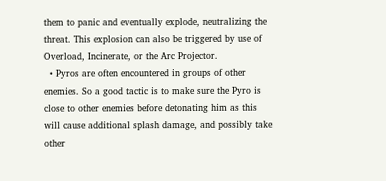them to panic and eventually explode, neutralizing the threat. This explosion can also be triggered by use of Overload, Incinerate, or the Arc Projector.
  • Pyros are often encountered in groups of other enemies. So a good tactic is to make sure the Pyro is close to other enemies before detonating him as this will cause additional splash damage, and possibly take other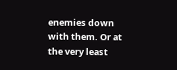enemies down with them. Or at the very least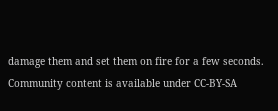damage them and set them on fire for a few seconds.
Community content is available under CC-BY-SA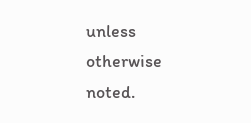unless otherwise noted.